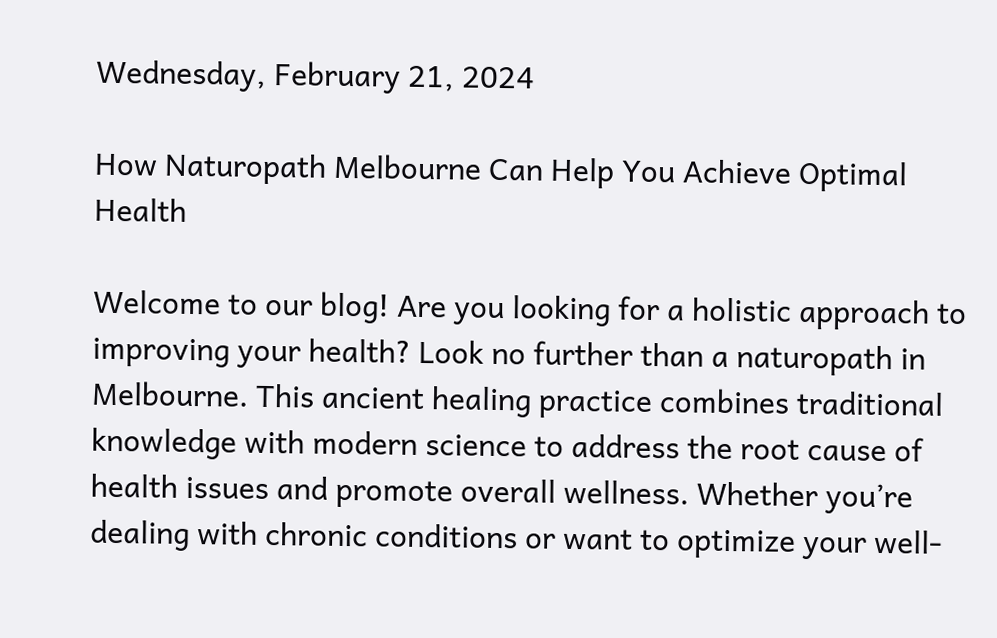Wednesday, February 21, 2024

How Naturopath Melbourne Can Help You Achieve Optimal Health

Welcome to our blog! Are you looking for a holistic approach to improving your health? Look no further than a naturopath in Melbourne. This ancient healing practice combines traditional knowledge with modern science to address the root cause of health issues and promote overall wellness. Whether you’re dealing with chronic conditions or want to optimize your well-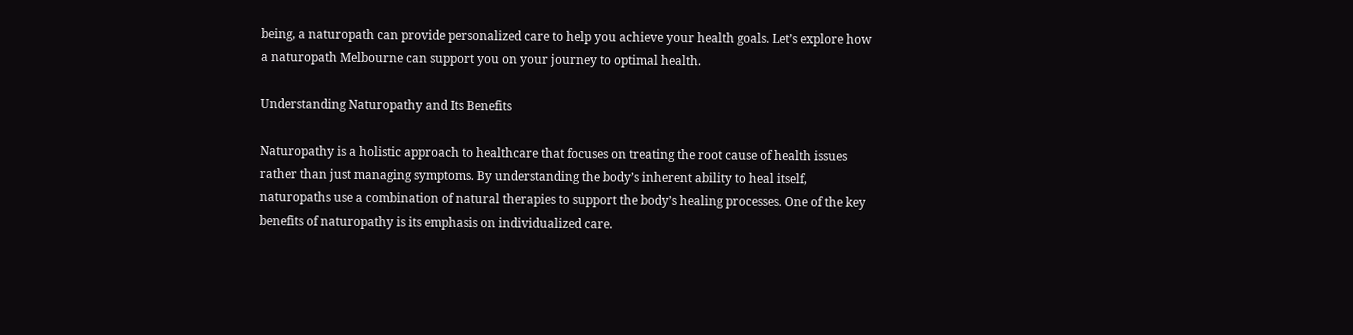being, a naturopath can provide personalized care to help you achieve your health goals. Let’s explore how a naturopath Melbourne can support you on your journey to optimal health.

Understanding Naturopathy and Its Benefits

Naturopathy is a holistic approach to healthcare that focuses on treating the root cause of health issues rather than just managing symptoms. By understanding the body’s inherent ability to heal itself, naturopaths use a combination of natural therapies to support the body’s healing processes. One of the key benefits of naturopathy is its emphasis on individualized care.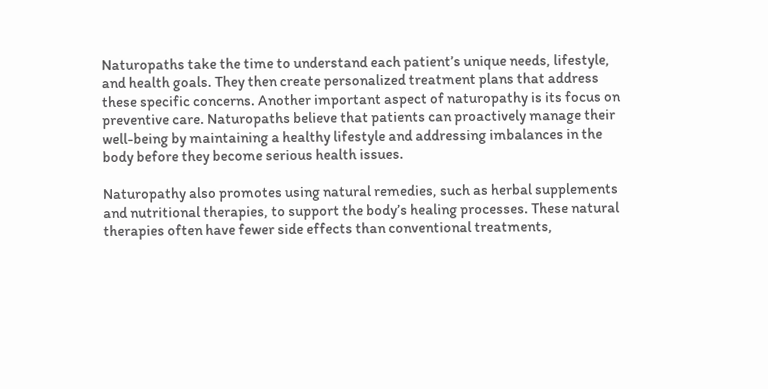Naturopaths take the time to understand each patient’s unique needs, lifestyle, and health goals. They then create personalized treatment plans that address these specific concerns. Another important aspect of naturopathy is its focus on preventive care. Naturopaths believe that patients can proactively manage their well-being by maintaining a healthy lifestyle and addressing imbalances in the body before they become serious health issues.

Naturopathy also promotes using natural remedies, such as herbal supplements and nutritional therapies, to support the body’s healing processes. These natural therapies often have fewer side effects than conventional treatments,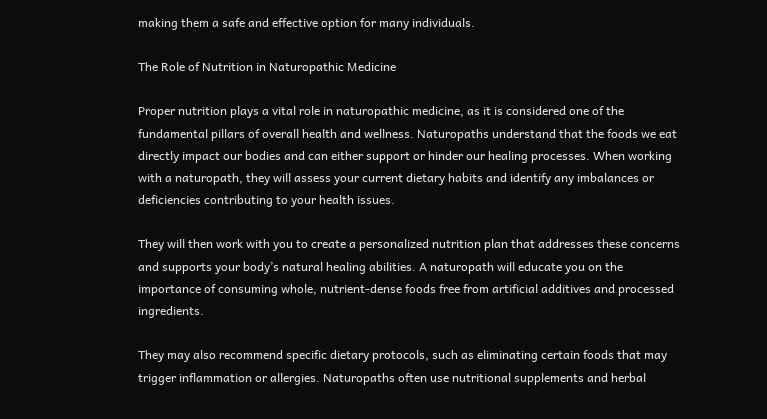making them a safe and effective option for many individuals.

The Role of Nutrition in Naturopathic Medicine

Proper nutrition plays a vital role in naturopathic medicine, as it is considered one of the fundamental pillars of overall health and wellness. Naturopaths understand that the foods we eat directly impact our bodies and can either support or hinder our healing processes. When working with a naturopath, they will assess your current dietary habits and identify any imbalances or deficiencies contributing to your health issues.

They will then work with you to create a personalized nutrition plan that addresses these concerns and supports your body’s natural healing abilities. A naturopath will educate you on the importance of consuming whole, nutrient-dense foods free from artificial additives and processed ingredients.

They may also recommend specific dietary protocols, such as eliminating certain foods that may trigger inflammation or allergies. Naturopaths often use nutritional supplements and herbal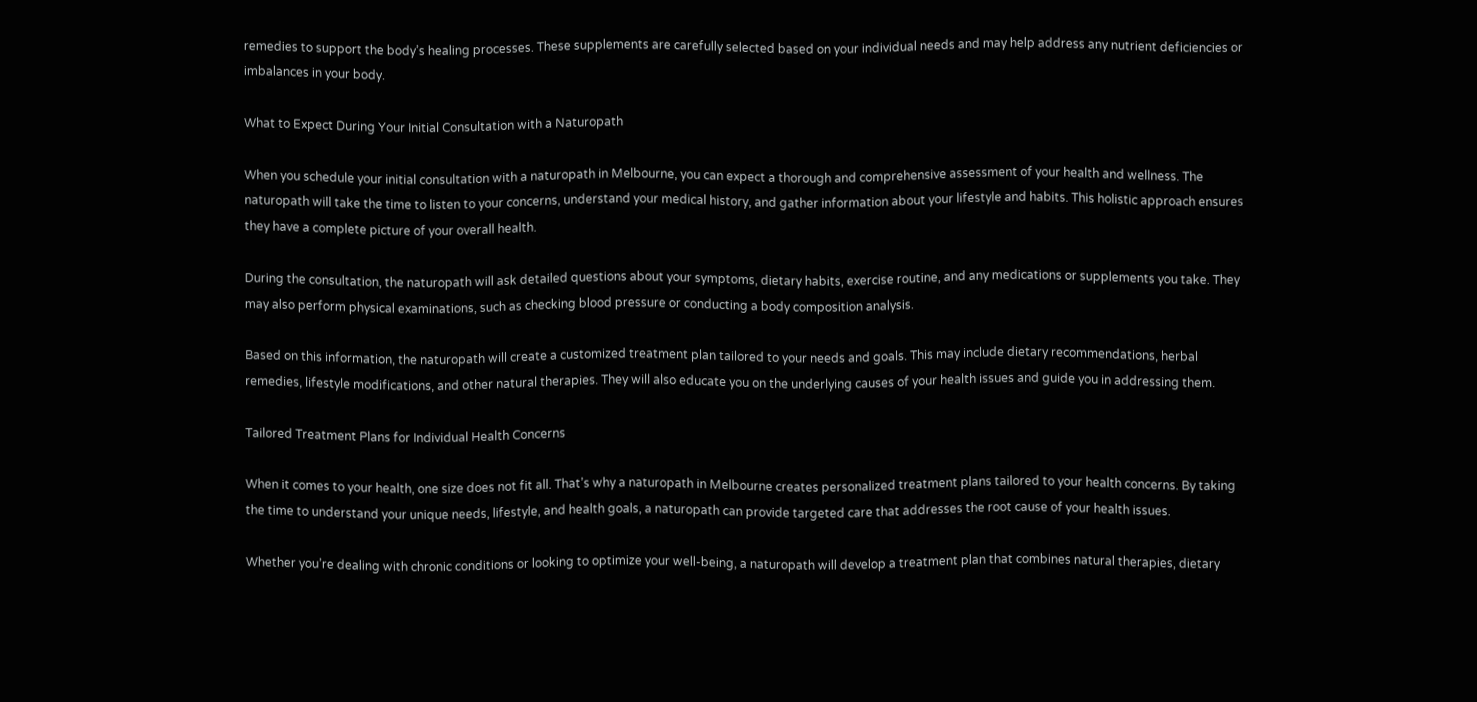remedies to support the body’s healing processes. These supplements are carefully selected based on your individual needs and may help address any nutrient deficiencies or imbalances in your body.

What to Expect During Your Initial Consultation with a Naturopath

When you schedule your initial consultation with a naturopath in Melbourne, you can expect a thorough and comprehensive assessment of your health and wellness. The naturopath will take the time to listen to your concerns, understand your medical history, and gather information about your lifestyle and habits. This holistic approach ensures they have a complete picture of your overall health.

During the consultation, the naturopath will ask detailed questions about your symptoms, dietary habits, exercise routine, and any medications or supplements you take. They may also perform physical examinations, such as checking blood pressure or conducting a body composition analysis.

Based on this information, the naturopath will create a customized treatment plan tailored to your needs and goals. This may include dietary recommendations, herbal remedies, lifestyle modifications, and other natural therapies. They will also educate you on the underlying causes of your health issues and guide you in addressing them.

Tailored Treatment Plans for Individual Health Concerns

When it comes to your health, one size does not fit all. That’s why a naturopath in Melbourne creates personalized treatment plans tailored to your health concerns. By taking the time to understand your unique needs, lifestyle, and health goals, a naturopath can provide targeted care that addresses the root cause of your health issues.

Whether you’re dealing with chronic conditions or looking to optimize your well-being, a naturopath will develop a treatment plan that combines natural therapies, dietary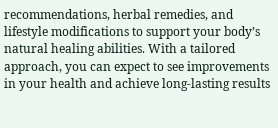recommendations, herbal remedies, and lifestyle modifications to support your body’s natural healing abilities. With a tailored approach, you can expect to see improvements in your health and achieve long-lasting results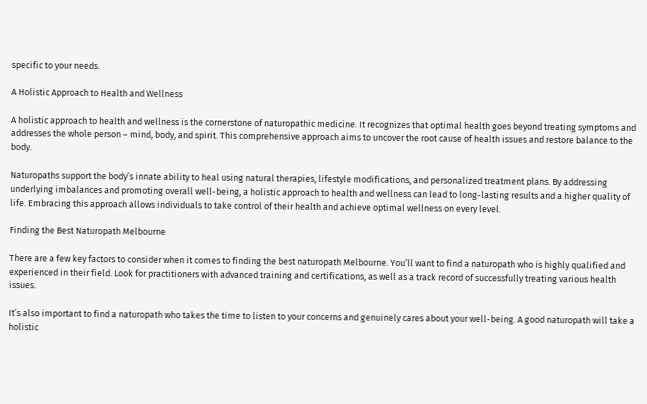specific to your needs.

A Holistic Approach to Health and Wellness

A holistic approach to health and wellness is the cornerstone of naturopathic medicine. It recognizes that optimal health goes beyond treating symptoms and addresses the whole person – mind, body, and spirit. This comprehensive approach aims to uncover the root cause of health issues and restore balance to the body.

Naturopaths support the body’s innate ability to heal using natural therapies, lifestyle modifications, and personalized treatment plans. By addressing underlying imbalances and promoting overall well-being, a holistic approach to health and wellness can lead to long-lasting results and a higher quality of life. Embracing this approach allows individuals to take control of their health and achieve optimal wellness on every level.

Finding the Best Naturopath Melbourne

There are a few key factors to consider when it comes to finding the best naturopath Melbourne. You’ll want to find a naturopath who is highly qualified and experienced in their field. Look for practitioners with advanced training and certifications, as well as a track record of successfully treating various health issues.

It’s also important to find a naturopath who takes the time to listen to your concerns and genuinely cares about your well-being. A good naturopath will take a holistic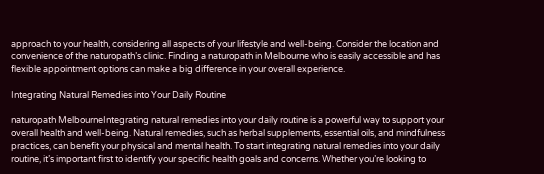approach to your health, considering all aspects of your lifestyle and well-being. Consider the location and convenience of the naturopath’s clinic. Finding a naturopath in Melbourne who is easily accessible and has flexible appointment options can make a big difference in your overall experience.

Integrating Natural Remedies into Your Daily Routine

naturopath MelbourneIntegrating natural remedies into your daily routine is a powerful way to support your overall health and well-being. Natural remedies, such as herbal supplements, essential oils, and mindfulness practices, can benefit your physical and mental health. To start integrating natural remedies into your daily routine, it’s important first to identify your specific health goals and concerns. Whether you’re looking to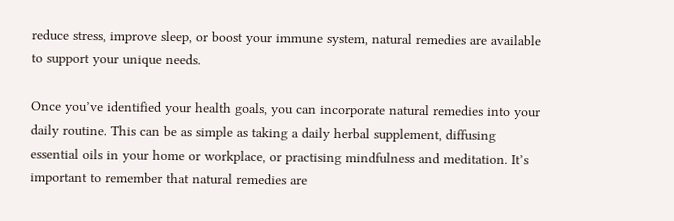reduce stress, improve sleep, or boost your immune system, natural remedies are available to support your unique needs.

Once you’ve identified your health goals, you can incorporate natural remedies into your daily routine. This can be as simple as taking a daily herbal supplement, diffusing essential oils in your home or workplace, or practising mindfulness and meditation. It’s important to remember that natural remedies are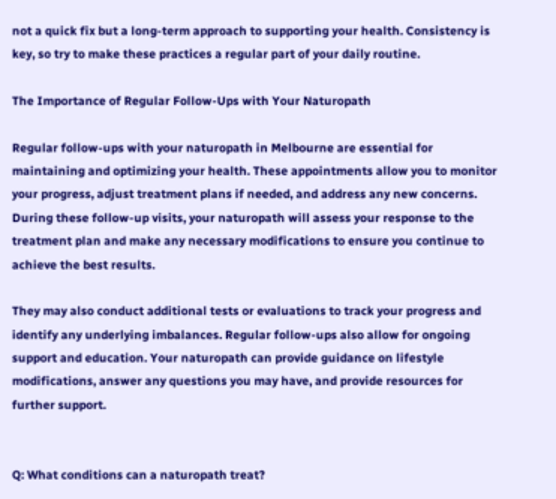not a quick fix but a long-term approach to supporting your health. Consistency is key, so try to make these practices a regular part of your daily routine.

The Importance of Regular Follow-Ups with Your Naturopath

Regular follow-ups with your naturopath in Melbourne are essential for maintaining and optimizing your health. These appointments allow you to monitor your progress, adjust treatment plans if needed, and address any new concerns. During these follow-up visits, your naturopath will assess your response to the treatment plan and make any necessary modifications to ensure you continue to achieve the best results.

They may also conduct additional tests or evaluations to track your progress and identify any underlying imbalances. Regular follow-ups also allow for ongoing support and education. Your naturopath can provide guidance on lifestyle modifications, answer any questions you may have, and provide resources for further support.


Q: What conditions can a naturopath treat?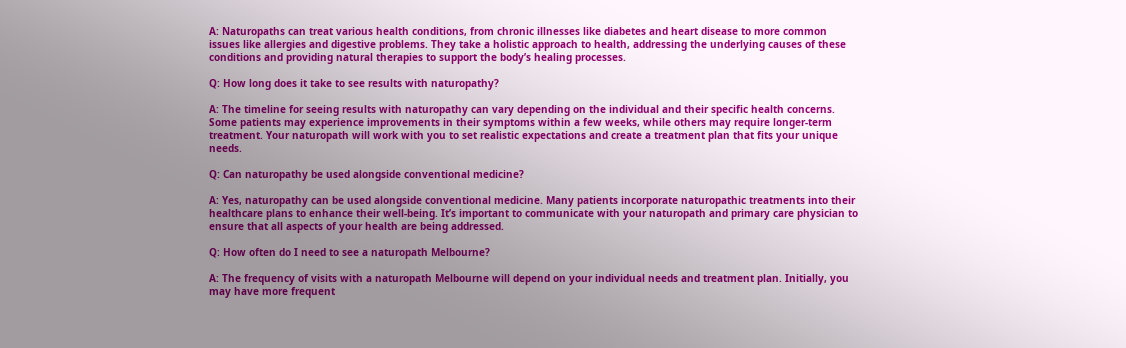A: Naturopaths can treat various health conditions, from chronic illnesses like diabetes and heart disease to more common issues like allergies and digestive problems. They take a holistic approach to health, addressing the underlying causes of these conditions and providing natural therapies to support the body’s healing processes.

Q: How long does it take to see results with naturopathy?

A: The timeline for seeing results with naturopathy can vary depending on the individual and their specific health concerns. Some patients may experience improvements in their symptoms within a few weeks, while others may require longer-term treatment. Your naturopath will work with you to set realistic expectations and create a treatment plan that fits your unique needs.

Q: Can naturopathy be used alongside conventional medicine?

A: Yes, naturopathy can be used alongside conventional medicine. Many patients incorporate naturopathic treatments into their healthcare plans to enhance their well-being. It’s important to communicate with your naturopath and primary care physician to ensure that all aspects of your health are being addressed.

Q: How often do I need to see a naturopath Melbourne?

A: The frequency of visits with a naturopath Melbourne will depend on your individual needs and treatment plan. Initially, you may have more frequent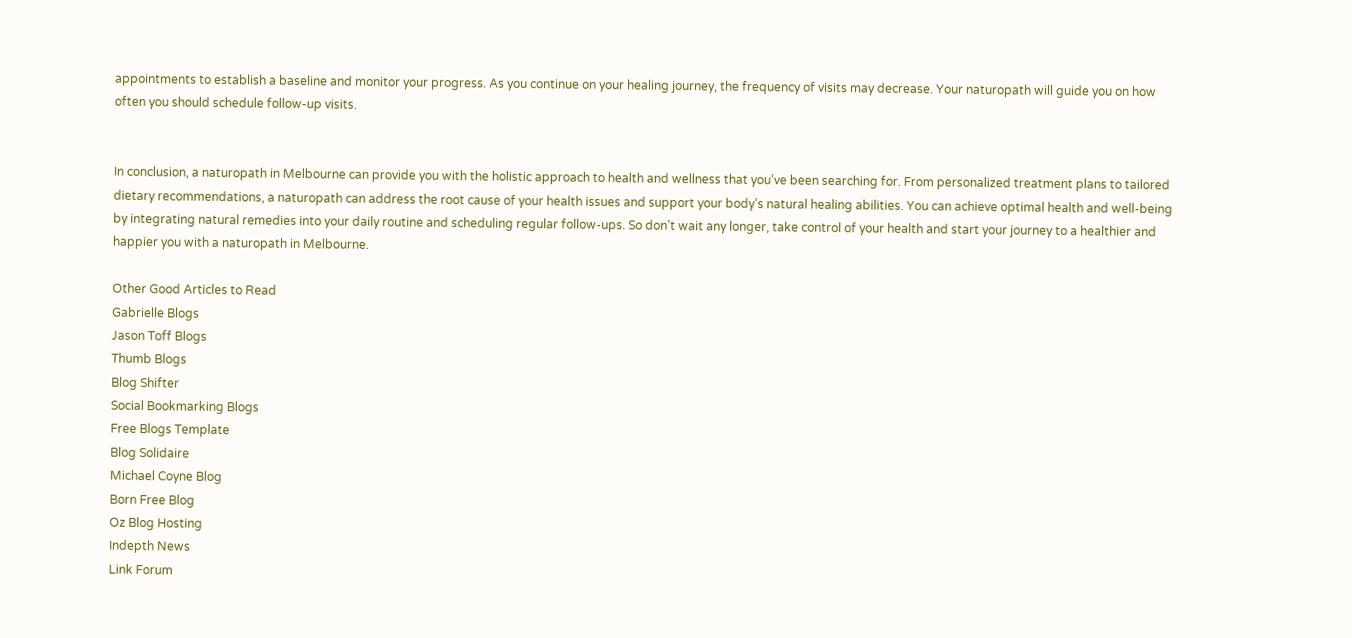appointments to establish a baseline and monitor your progress. As you continue on your healing journey, the frequency of visits may decrease. Your naturopath will guide you on how often you should schedule follow-up visits.


In conclusion, a naturopath in Melbourne can provide you with the holistic approach to health and wellness that you’ve been searching for. From personalized treatment plans to tailored dietary recommendations, a naturopath can address the root cause of your health issues and support your body’s natural healing abilities. You can achieve optimal health and well-being by integrating natural remedies into your daily routine and scheduling regular follow-ups. So don’t wait any longer, take control of your health and start your journey to a healthier and happier you with a naturopath in Melbourne.

Other Good Articles to Read
Gabrielle Blogs
Jason Toff Blogs
Thumb Blogs
Blog Shifter
Social Bookmarking Blogs
Free Blogs Template
Blog Solidaire
Michael Coyne Blog
Born Free Blog
Oz Blog Hosting
Indepth News
Link Forum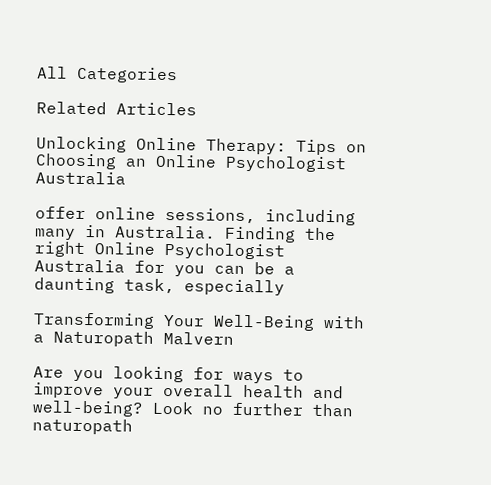All Categories

Related Articles

Unlocking Online Therapy: Tips on Choosing an Online Psychologist Australia

offer online sessions, including many in Australia. Finding the right Online Psychologist Australia for you can be a daunting task, especially

Transforming Your Well-Being with a Naturopath Malvern

Are you looking for ways to improve your overall health and well-being? Look no further than naturopath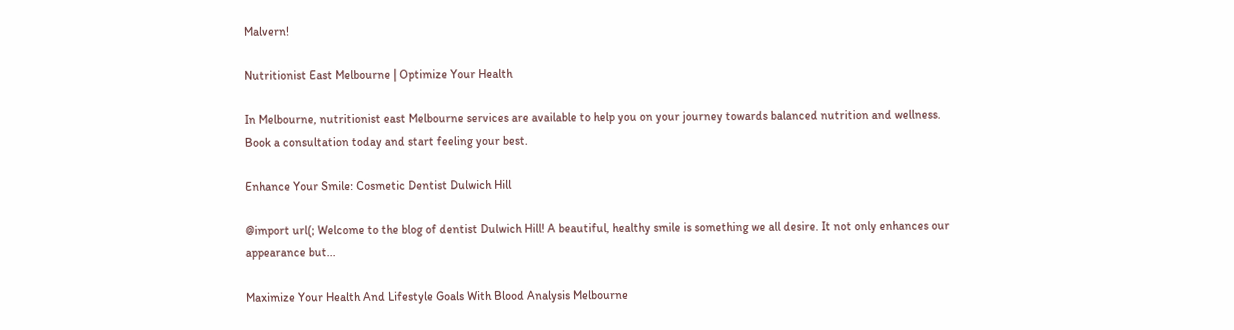Malvern!

Nutritionist East Melbourne | Optimize Your Health

In Melbourne, nutritionist east Melbourne services are available to help you on your journey towards balanced nutrition and wellness. Book a consultation today and start feeling your best.

Enhance Your Smile: Cosmetic Dentist Dulwich Hill

@import url(; Welcome to the blog of dentist Dulwich Hill! A beautiful, healthy smile is something we all desire. It not only enhances our appearance but...

Maximize Your Health And Lifestyle Goals With Blood Analysis Melbourne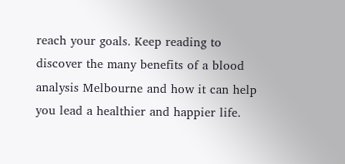reach your goals. Keep reading to discover the many benefits of a blood analysis Melbourne and how it can help you lead a healthier and happier life.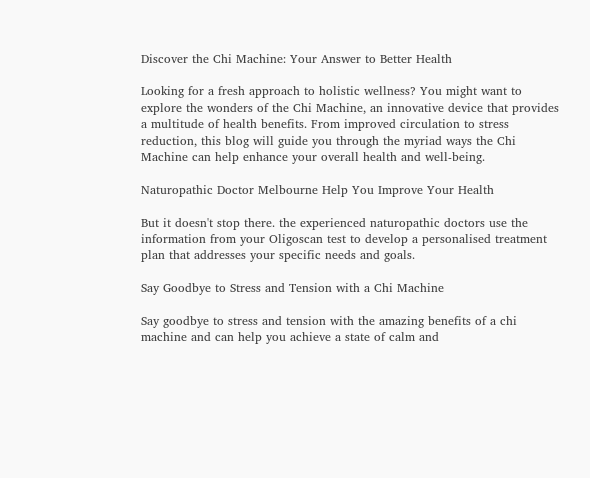Discover the Chi Machine: Your Answer to Better Health

Looking for a fresh approach to holistic wellness? You might want to explore the wonders of the Chi Machine, an innovative device that provides a multitude of health benefits. From improved circulation to stress reduction, this blog will guide you through the myriad ways the Chi Machine can help enhance your overall health and well-being.

Naturopathic Doctor Melbourne Help You Improve Your Health

But it doesn't stop there. the experienced naturopathic doctors use the information from your Oligoscan test to develop a personalised treatment plan that addresses your specific needs and goals.

Say Goodbye to Stress and Tension with a Chi Machine

Say goodbye to stress and tension with the amazing benefits of a chi machine and can help you achieve a state of calm and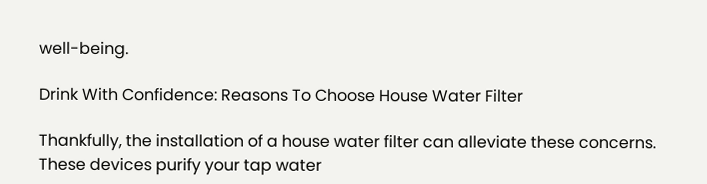well-being.

Drink With Confidence: Reasons To Choose House Water Filter

Thankfully, the installation of a house water filter can alleviate these concerns. These devices purify your tap water